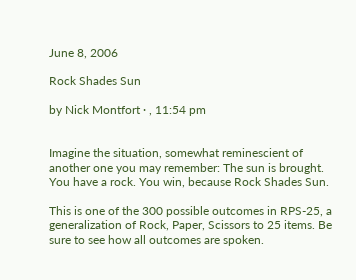June 8, 2006

Rock Shades Sun

by Nick Montfort · , 11:54 pm


Imagine the situation, somewhat reminescient of another one you may remember: The sun is brought. You have a rock. You win, because Rock Shades Sun.

This is one of the 300 possible outcomes in RPS-25, a generalization of Rock, Paper, Scissors to 25 items. Be sure to see how all outcomes are spoken.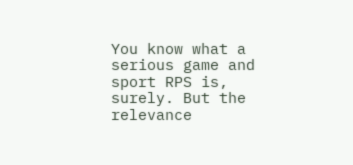You know what a serious game and sport RPS is, surely. But the relevance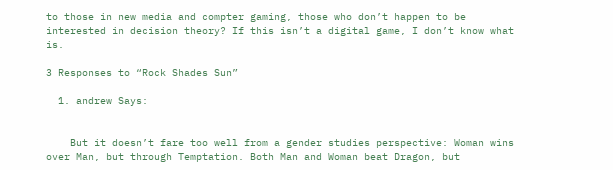to those in new media and compter gaming, those who don’t happen to be interested in decision theory? If this isn’t a digital game, I don’t know what is.

3 Responses to “Rock Shades Sun”

  1. andrew Says:


    But it doesn’t fare too well from a gender studies perspective: Woman wins over Man, but through Temptation. Both Man and Woman beat Dragon, but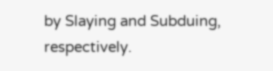by Slaying and Subduing, respectively.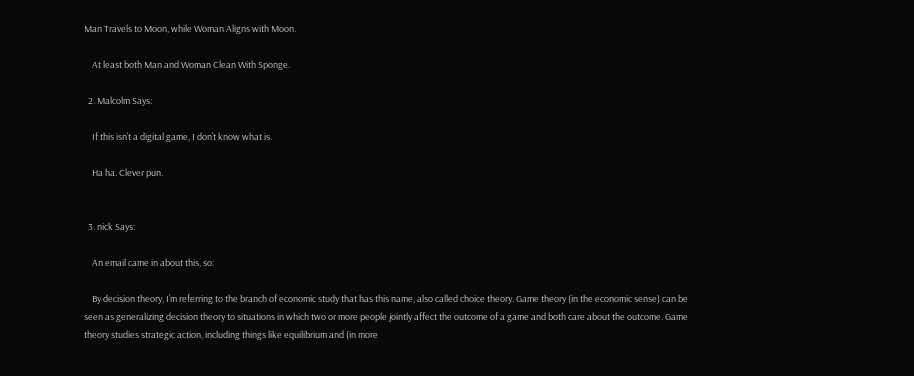Man Travels to Moon, while Woman Aligns with Moon.

    At least both Man and Woman Clean With Sponge.

  2. Malcolm Says:

    If this isn’t a digital game, I don’t know what is.

    Ha ha. Clever pun.


  3. nick Says:

    An email came in about this, so:

    By decision theory, I’m referring to the branch of economic study that has this name, also called choice theory. Game theory (in the economic sense) can be seen as generalizing decision theory to situations in which two or more people jointly affect the outcome of a game and both care about the outcome. Game theory studies strategic action, including things like equilibrium and (in more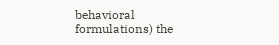behavioral formulations) the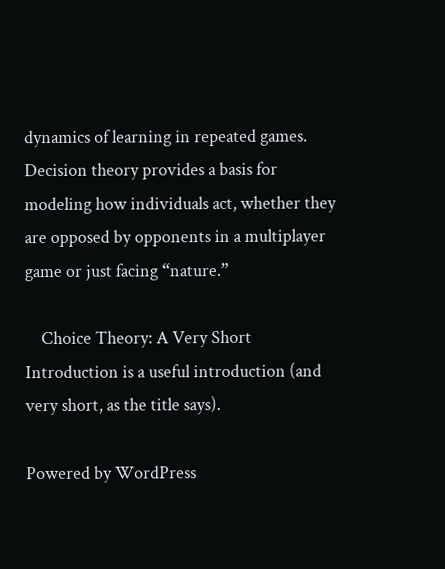dynamics of learning in repeated games. Decision theory provides a basis for modeling how individuals act, whether they are opposed by opponents in a multiplayer game or just facing “nature.”

    Choice Theory: A Very Short Introduction is a useful introduction (and very short, as the title says).

Powered by WordPress